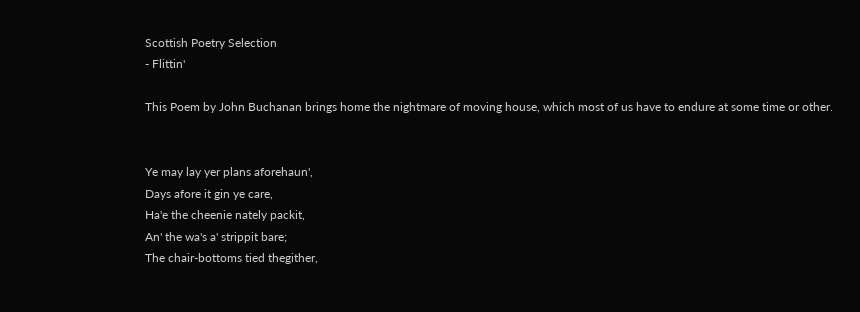Scottish Poetry Selection
- Flittin'

This Poem by John Buchanan brings home the nightmare of moving house, which most of us have to endure at some time or other.


Ye may lay yer plans aforehaun',
Days afore it gin ye care,
Ha'e the cheenie nately packit,
An' the wa's a' strippit bare;
The chair-bottoms tied thegither,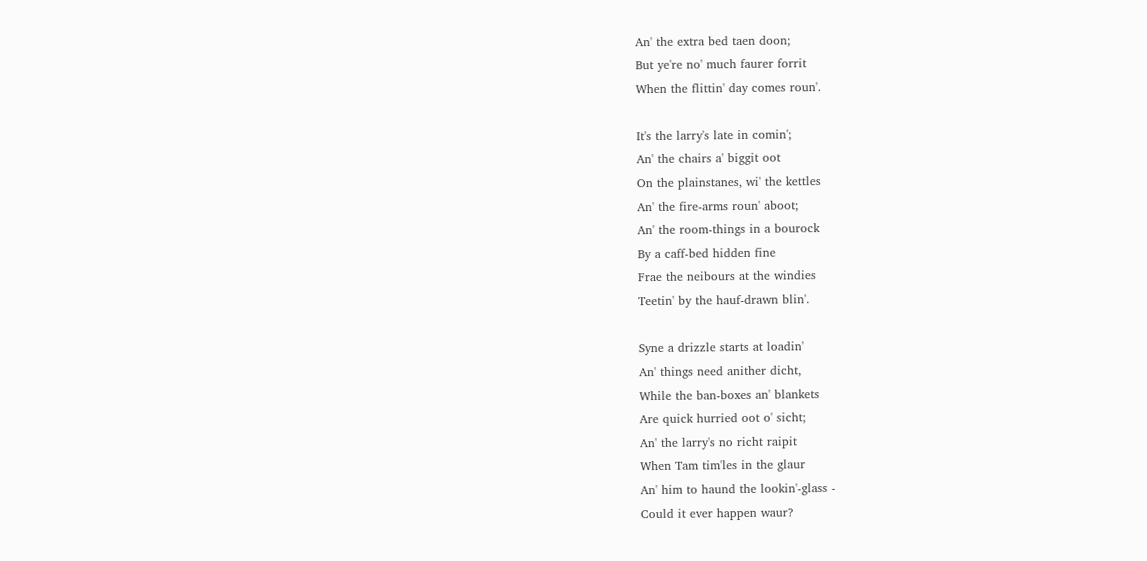An' the extra bed taen doon;
But ye're no' much faurer forrit
When the flittin' day comes roun'.

It's the larry's late in comin';
An' the chairs a' biggit oot
On the plainstanes, wi' the kettles
An' the fire-arms roun' aboot;
An' the room-things in a bourock
By a caff-bed hidden fine
Frae the neibours at the windies
Teetin' by the hauf-drawn blin'.

Syne a drizzle starts at loadin'
An' things need anither dicht,
While the ban-boxes an' blankets
Are quick hurried oot o' sicht;
An' the larry's no richt raipit
When Tam tim'les in the glaur
An' him to haund the lookin'-glass -
Could it ever happen waur?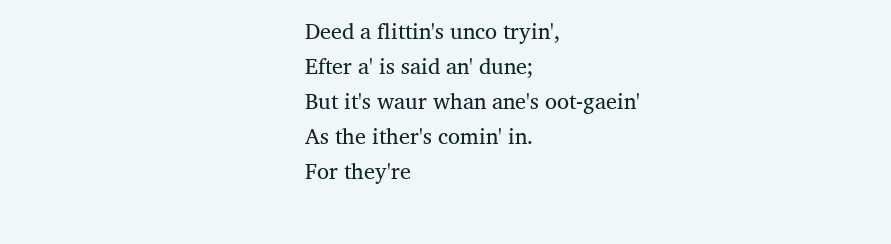Deed a flittin's unco tryin',
Efter a' is said an' dune;
But it's waur whan ane's oot-gaein'
As the ither's comin' in.
For they're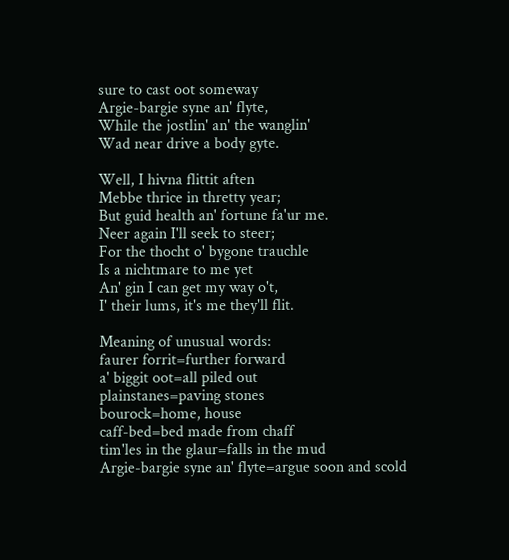sure to cast oot someway
Argie-bargie syne an' flyte,
While the jostlin' an' the wanglin'
Wad near drive a body gyte.

Well, I hivna flittit aften
Mebbe thrice in thretty year;
But guid health an' fortune fa'ur me.
Neer again I'll seek to steer;
For the thocht o' bygone trauchle
Is a nichtmare to me yet
An' gin I can get my way o't,
I' their lums, it's me they'll flit.

Meaning of unusual words:
faurer forrit=further forward
a' biggit oot=all piled out
plainstanes=paving stones
bourock=home, house
caff-bed=bed made from chaff
tim'les in the glaur=falls in the mud
Argie-bargie syne an' flyte=argue soon and scold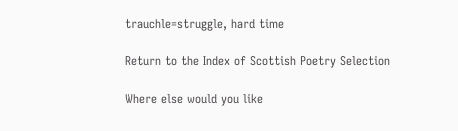trauchle=struggle, hard time

Return to the Index of Scottish Poetry Selection

Where else would you like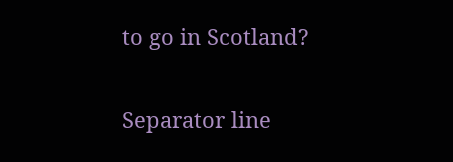to go in Scotland?

Separator line